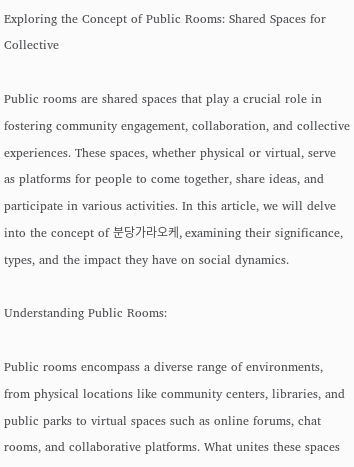Exploring the Concept of Public Rooms: Shared Spaces for Collective

Public rooms are shared spaces that play a crucial role in fostering community engagement, collaboration, and collective experiences. These spaces, whether physical or virtual, serve as platforms for people to come together, share ideas, and participate in various activities. In this article, we will delve into the concept of 분당가라오케, examining their significance, types, and the impact they have on social dynamics.

Understanding Public Rooms:

Public rooms encompass a diverse range of environments, from physical locations like community centers, libraries, and public parks to virtual spaces such as online forums, chat rooms, and collaborative platforms. What unites these spaces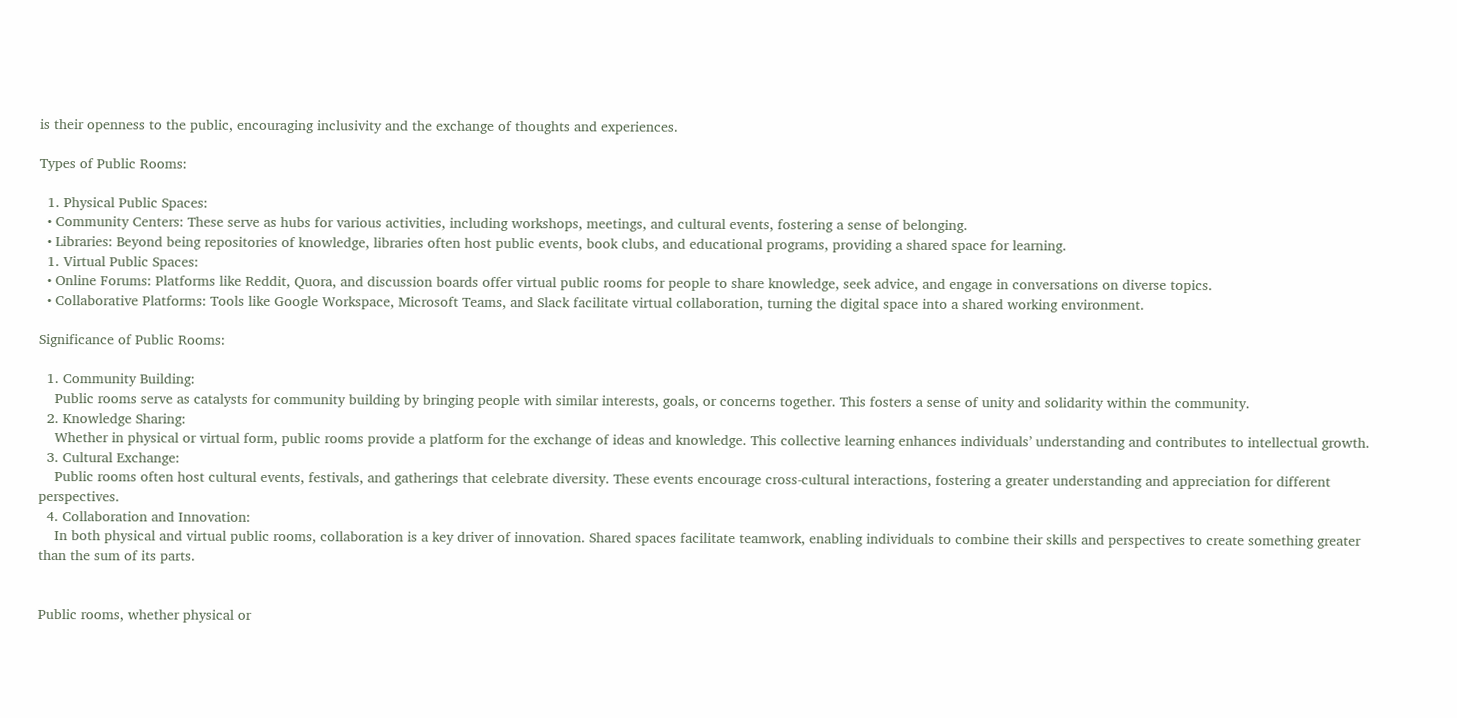is their openness to the public, encouraging inclusivity and the exchange of thoughts and experiences.

Types of Public Rooms:

  1. Physical Public Spaces:
  • Community Centers: These serve as hubs for various activities, including workshops, meetings, and cultural events, fostering a sense of belonging.
  • Libraries: Beyond being repositories of knowledge, libraries often host public events, book clubs, and educational programs, providing a shared space for learning.
  1. Virtual Public Spaces:
  • Online Forums: Platforms like Reddit, Quora, and discussion boards offer virtual public rooms for people to share knowledge, seek advice, and engage in conversations on diverse topics.
  • Collaborative Platforms: Tools like Google Workspace, Microsoft Teams, and Slack facilitate virtual collaboration, turning the digital space into a shared working environment.

Significance of Public Rooms:

  1. Community Building:
    Public rooms serve as catalysts for community building by bringing people with similar interests, goals, or concerns together. This fosters a sense of unity and solidarity within the community.
  2. Knowledge Sharing:
    Whether in physical or virtual form, public rooms provide a platform for the exchange of ideas and knowledge. This collective learning enhances individuals’ understanding and contributes to intellectual growth.
  3. Cultural Exchange:
    Public rooms often host cultural events, festivals, and gatherings that celebrate diversity. These events encourage cross-cultural interactions, fostering a greater understanding and appreciation for different perspectives.
  4. Collaboration and Innovation:
    In both physical and virtual public rooms, collaboration is a key driver of innovation. Shared spaces facilitate teamwork, enabling individuals to combine their skills and perspectives to create something greater than the sum of its parts.


Public rooms, whether physical or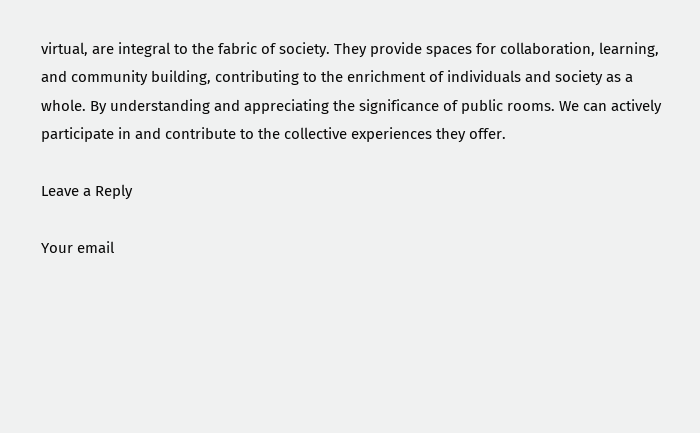virtual, are integral to the fabric of society. They provide spaces for collaboration, learning, and community building, contributing to the enrichment of individuals and society as a whole. By understanding and appreciating the significance of public rooms. We can actively participate in and contribute to the collective experiences they offer.

Leave a Reply

Your email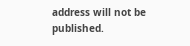address will not be published.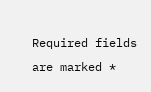Required fields are marked *